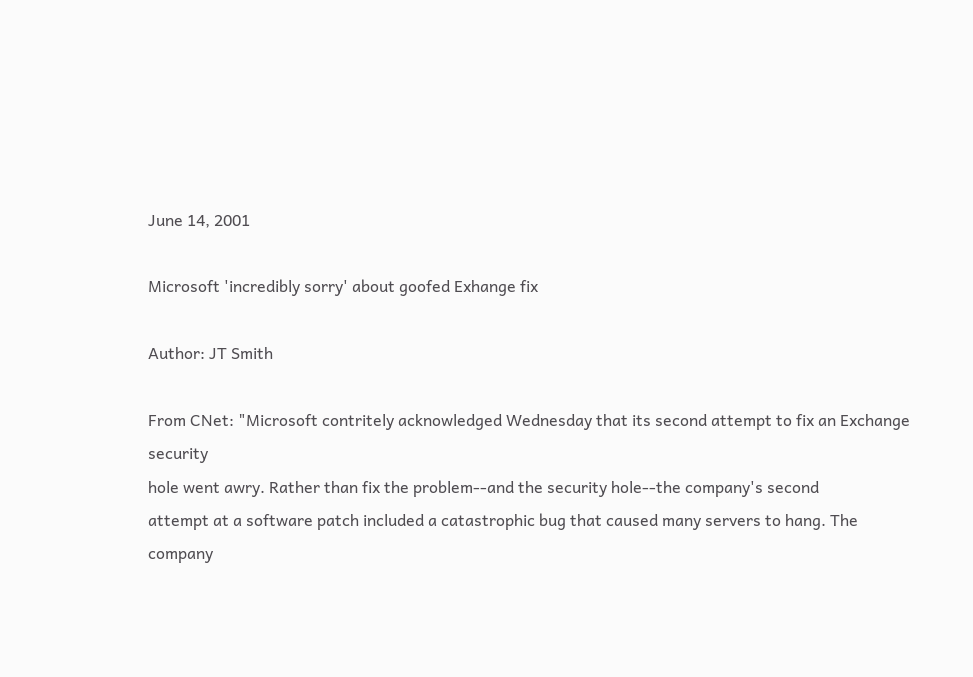June 14, 2001

Microsoft 'incredibly sorry' about goofed Exhange fix

Author: JT Smith

From CNet: "Microsoft contritely acknowledged Wednesday that its second attempt to fix an Exchange security
hole went awry. Rather than fix the problem--and the security hole--the company's second
attempt at a software patch included a catastrophic bug that caused many servers to hang. The
company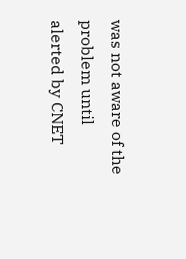was not aware of the problem until alerted by CNET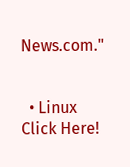News.com."


  • Linux
Click Here!